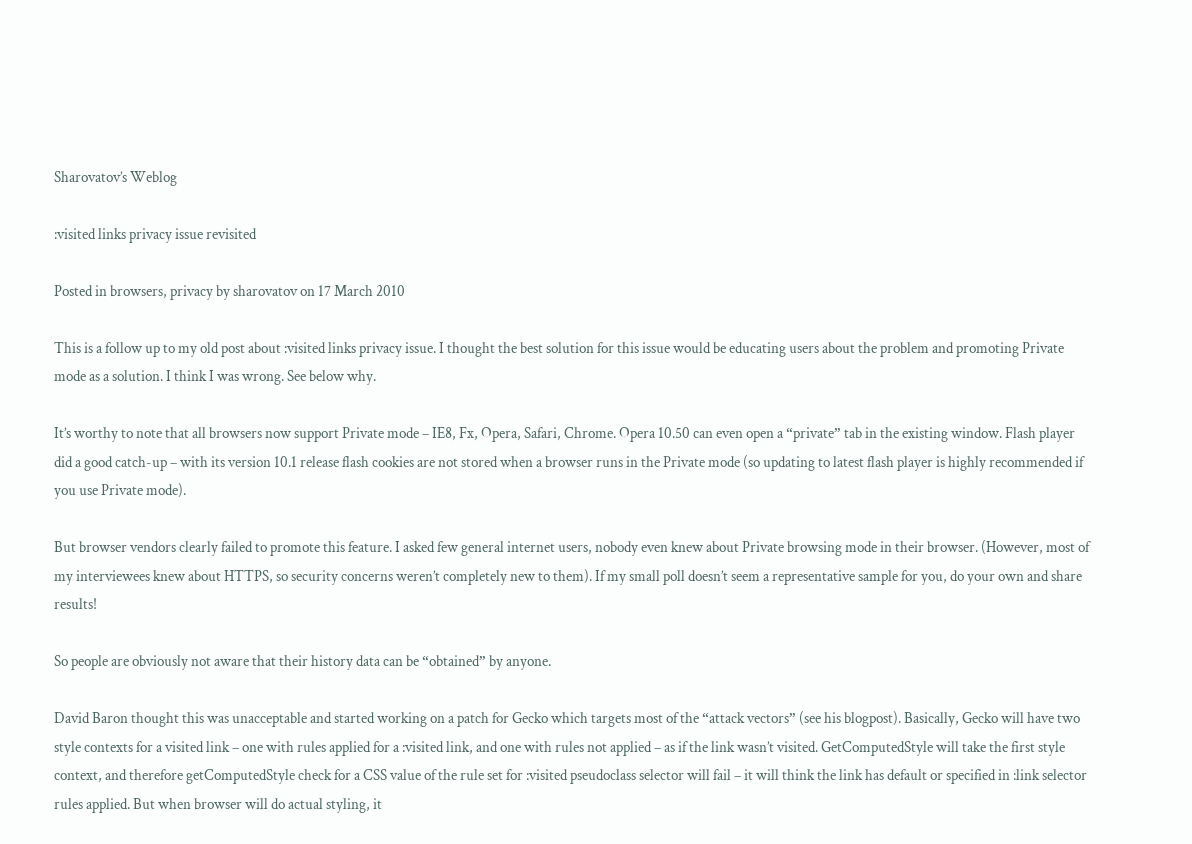Sharovatov’s Weblog

:visited links privacy issue revisited

Posted in browsers, privacy by sharovatov on 17 March 2010

This is a follow up to my old post about :visited links privacy issue. I thought the best solution for this issue would be educating users about the problem and promoting Private mode as a solution. I think I was wrong. See below why.

It’s worthy to note that all browsers now support Private mode – IE8, Fx, Opera, Safari, Chrome. Opera 10.50 can even open a “private” tab in the existing window. Flash player did a good catch-up – with its version 10.1 release flash cookies are not stored when a browser runs in the Private mode (so updating to latest flash player is highly recommended if you use Private mode).

But browser vendors clearly failed to promote this feature. I asked few general internet users, nobody even knew about Private browsing mode in their browser. (However, most of my interviewees knew about HTTPS, so security concerns weren’t completely new to them). If my small poll doesn’t seem a representative sample for you, do your own and share results!

So people are obviously not aware that their history data can be “obtained” by anyone.

David Baron thought this was unacceptable and started working on a patch for Gecko which targets most of the “attack vectors” (see his blogpost). Basically, Gecko will have two style contexts for a visited link – one with rules applied for a :visited link, and one with rules not applied – as if the link wasn’t visited. GetComputedStyle will take the first style context, and therefore getComputedStyle check for a CSS value of the rule set for :visited pseudoclass selector will fail – it will think the link has default or specified in :link selector rules applied. But when browser will do actual styling, it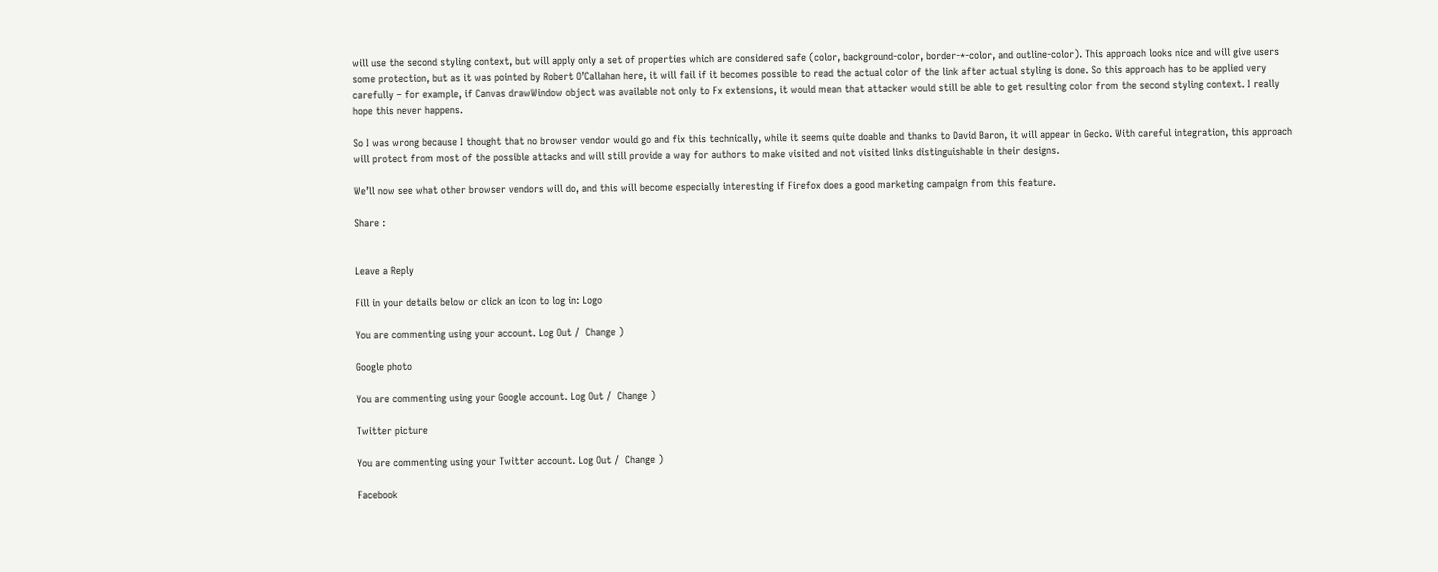will use the second styling context, but will apply only a set of properties which are considered safe (color, background-color, border-*-color, and outline-color). This approach looks nice and will give users some protection, but as it was pointed by Robert O’Callahan here, it will fail if it becomes possible to read the actual color of the link after actual styling is done. So this approach has to be applied very carefully – for example, if Canvas drawWindow object was available not only to Fx extensions, it would mean that attacker would still be able to get resulting color from the second styling context. I really hope this never happens.

So I was wrong because I thought that no browser vendor would go and fix this technically, while it seems quite doable and thanks to David Baron, it will appear in Gecko. With careful integration, this approach will protect from most of the possible attacks and will still provide a way for authors to make visited and not visited links distinguishable in their designs.

We’ll now see what other browser vendors will do, and this will become especially interesting if Firefox does a good marketing campaign from this feature.

Share :


Leave a Reply

Fill in your details below or click an icon to log in: Logo

You are commenting using your account. Log Out /  Change )

Google photo

You are commenting using your Google account. Log Out /  Change )

Twitter picture

You are commenting using your Twitter account. Log Out /  Change )

Facebook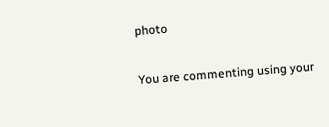photo

You are commenting using your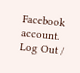Facebook account. Log Out /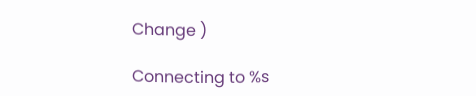Change )

Connecting to %s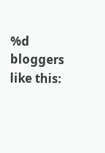%d bloggers like this: